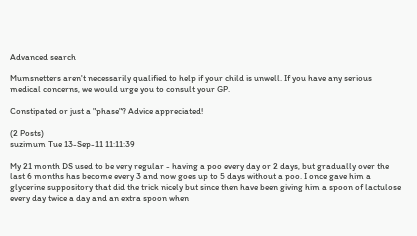Advanced search

Mumsnetters aren't necessarily qualified to help if your child is unwell. If you have any serious medical concerns, we would urge you to consult your GP.

Constipated or just a "phase"? Advice appreciated!

(2 Posts)
suzimum Tue 13-Sep-11 11:11:39

My 21 month DS used to be very regular - having a poo every day or 2 days, but gradually over the last 6 months has become every 3 and now goes up to 5 days without a poo. I once gave him a glycerine suppository that did the trick nicely but since then have been giving him a spoon of lactulose every day twice a day and an extra spoon when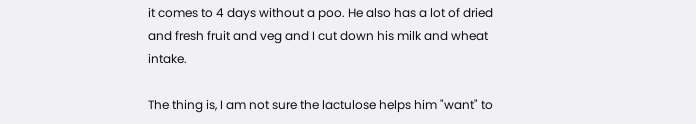it comes to 4 days without a poo. He also has a lot of dried and fresh fruit and veg and I cut down his milk and wheat intake.

The thing is, I am not sure the lactulose helps him "want" to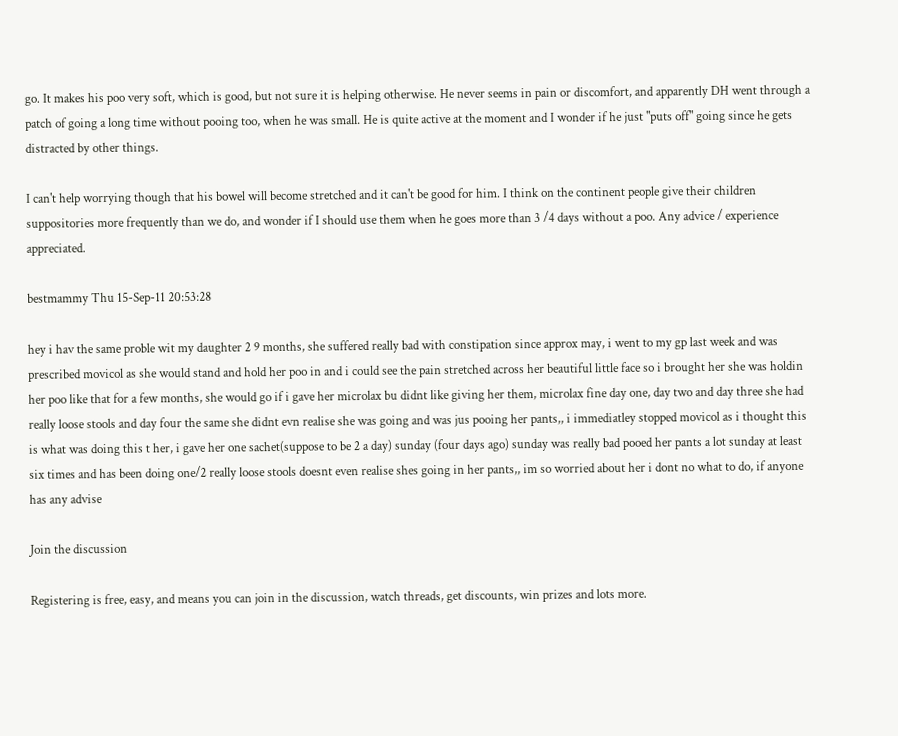go. It makes his poo very soft, which is good, but not sure it is helping otherwise. He never seems in pain or discomfort, and apparently DH went through a patch of going a long time without pooing too, when he was small. He is quite active at the moment and I wonder if he just "puts off" going since he gets distracted by other things.

I can't help worrying though that his bowel will become stretched and it can't be good for him. I think on the continent people give their children suppositories more frequently than we do, and wonder if I should use them when he goes more than 3 /4 days without a poo. Any advice / experience appreciated.

bestmammy Thu 15-Sep-11 20:53:28

hey i hav the same proble wit my daughter 2 9 months, she suffered really bad with constipation since approx may, i went to my gp last week and was prescribed movicol as she would stand and hold her poo in and i could see the pain stretched across her beautiful little face so i brought her she was holdin her poo like that for a few months, she would go if i gave her microlax bu didnt like giving her them, microlax fine day one, day two and day three she had really loose stools and day four the same she didnt evn realise she was going and was jus pooing her pants,, i immediatley stopped movicol as i thought this is what was doing this t her, i gave her one sachet(suppose to be 2 a day) sunday (four days ago) sunday was really bad pooed her pants a lot sunday at least six times and has been doing one/2 really loose stools doesnt even realise shes going in her pants,, im so worried about her i dont no what to do, if anyone has any advise

Join the discussion

Registering is free, easy, and means you can join in the discussion, watch threads, get discounts, win prizes and lots more.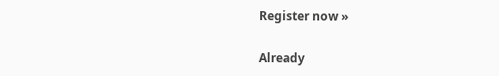Register now »

Already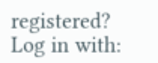registered? Log in with: